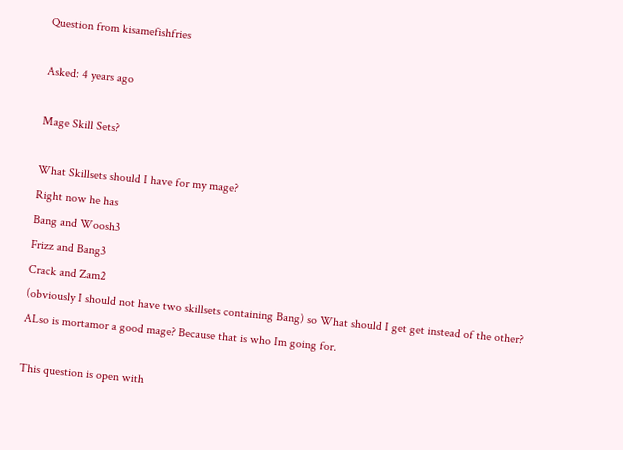Question from kisamefishfries

Asked: 4 years ago

Mage Skill Sets?

What Skillsets should I have for my mage?
Right now he has
Bang and Woosh3
Frizz and Bang3
Crack and Zam2
(obviously I should not have two skillsets containing Bang) so What should I get get instead of the other?
ALso is mortamor a good mage? Because that is who Im going for.

This question is open with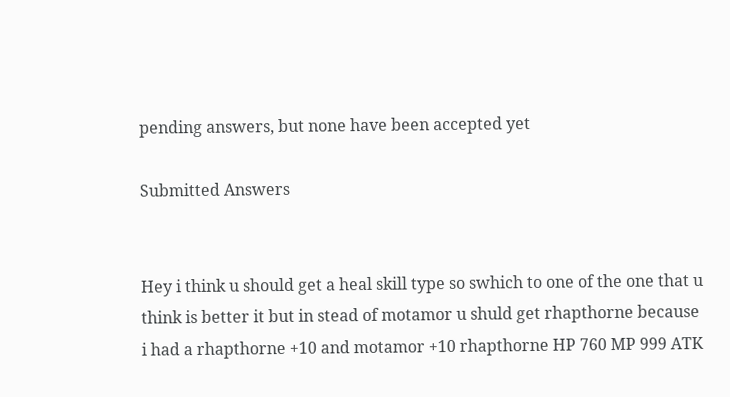pending answers, but none have been accepted yet

Submitted Answers


Hey i think u should get a heal skill type so swhich to one of the one that u think is better it but in stead of motamor u shuld get rhapthorne because i had a rhapthorne +10 and motamor +10 rhapthorne HP 760 MP 999 ATK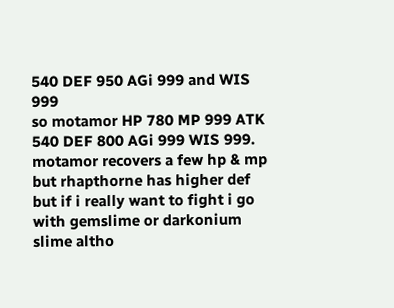540 DEF 950 AGi 999 and WIS 999
so motamor HP 780 MP 999 ATK 540 DEF 800 AGi 999 WIS 999. motamor recovers a few hp & mp but rhapthorne has higher def
but if i really want to fight i go with gemslime or darkonium slime altho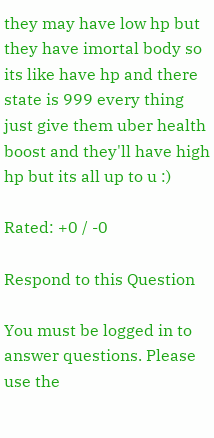they may have low hp but they have imortal body so its like have hp and there state is 999 every thing just give them uber health boost and they'll have high hp but its all up to u :)

Rated: +0 / -0

Respond to this Question

You must be logged in to answer questions. Please use the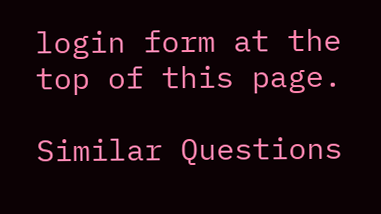login form at the top of this page.

Similar Questions